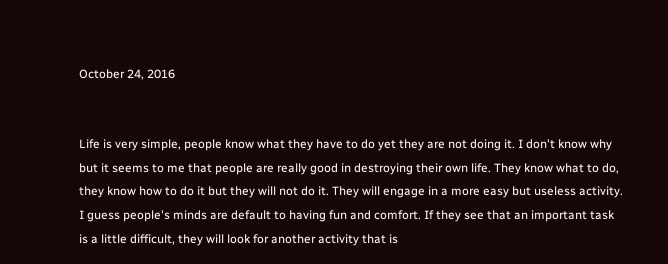October 24, 2016


Life is very simple, people know what they have to do yet they are not doing it. I don't know why but it seems to me that people are really good in destroying their own life. They know what to do, they know how to do it but they will not do it. They will engage in a more easy but useless activity. I guess people's minds are default to having fun and comfort. If they see that an important task is a little difficult, they will look for another activity that is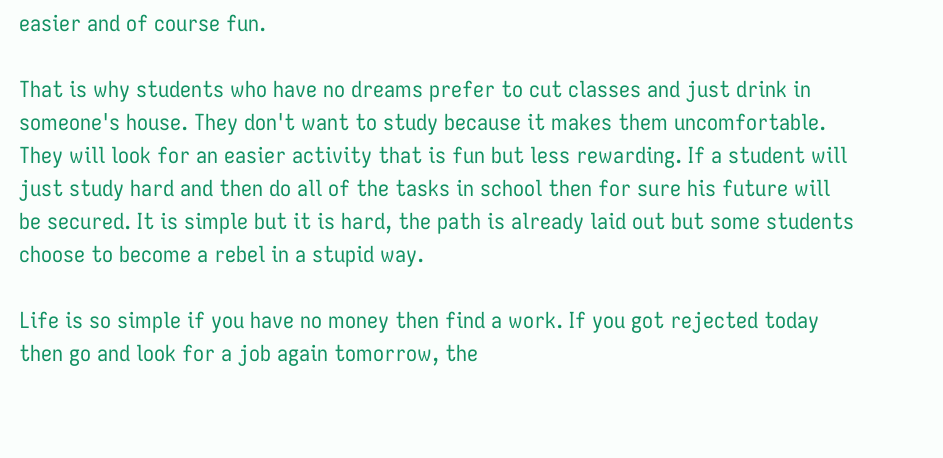easier and of course fun.

That is why students who have no dreams prefer to cut classes and just drink in someone's house. They don't want to study because it makes them uncomfortable. They will look for an easier activity that is fun but less rewarding. If a student will just study hard and then do all of the tasks in school then for sure his future will be secured. It is simple but it is hard, the path is already laid out but some students choose to become a rebel in a stupid way.

Life is so simple if you have no money then find a work. If you got rejected today then go and look for a job again tomorrow, the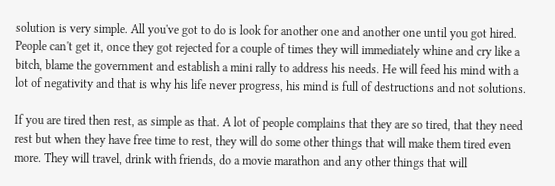solution is very simple. All you've got to do is look for another one and another one until you got hired. People can't get it, once they got rejected for a couple of times they will immediately whine and cry like a bitch, blame the government and establish a mini rally to address his needs. He will feed his mind with a lot of negativity and that is why his life never progress, his mind is full of destructions and not solutions.

If you are tired then rest, as simple as that. A lot of people complains that they are so tired, that they need rest but when they have free time to rest, they will do some other things that will make them tired even more. They will travel, drink with friends, do a movie marathon and any other things that will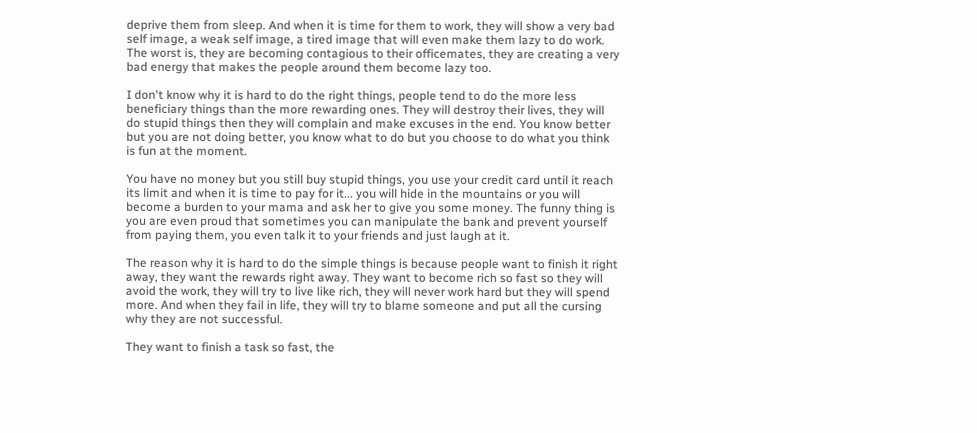deprive them from sleep. And when it is time for them to work, they will show a very bad self image, a weak self image, a tired image that will even make them lazy to do work. The worst is, they are becoming contagious to their officemates, they are creating a very bad energy that makes the people around them become lazy too.

I don't know why it is hard to do the right things, people tend to do the more less beneficiary things than the more rewarding ones. They will destroy their lives, they will do stupid things then they will complain and make excuses in the end. You know better but you are not doing better, you know what to do but you choose to do what you think is fun at the moment.

You have no money but you still buy stupid things, you use your credit card until it reach its limit and when it is time to pay for it... you will hide in the mountains or you will become a burden to your mama and ask her to give you some money. The funny thing is you are even proud that sometimes you can manipulate the bank and prevent yourself from paying them, you even talk it to your friends and just laugh at it.

The reason why it is hard to do the simple things is because people want to finish it right away, they want the rewards right away. They want to become rich so fast so they will avoid the work, they will try to live like rich, they will never work hard but they will spend more. And when they fail in life, they will try to blame someone and put all the cursing why they are not successful.

They want to finish a task so fast, the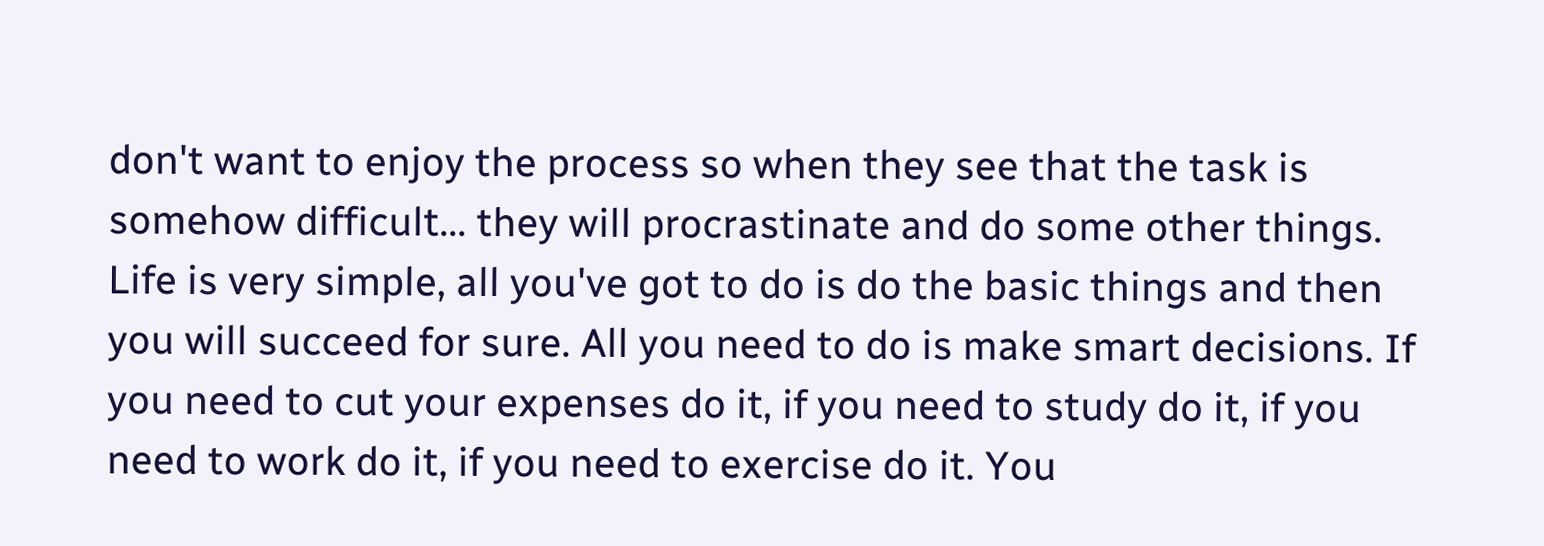don't want to enjoy the process so when they see that the task is somehow difficult... they will procrastinate and do some other things. Life is very simple, all you've got to do is do the basic things and then you will succeed for sure. All you need to do is make smart decisions. If you need to cut your expenses do it, if you need to study do it, if you need to work do it, if you need to exercise do it. You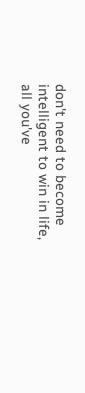don't need to become intelligent to win in life, all you've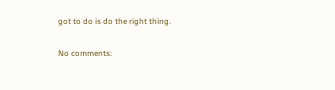got to do is do the right thing.

No comments: